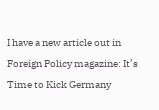I have a new article out in Foreign Policy magazine: It’s Time to Kick Germany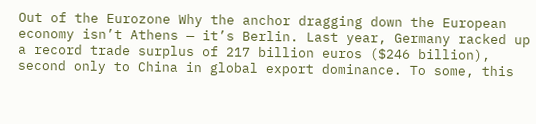Out of the Eurozone Why the anchor dragging down the European economy isn’t Athens — it’s Berlin. Last year, Germany racked up a record trade surplus of 217 billion euros ($246 billion), second only to China in global export dominance. To some, this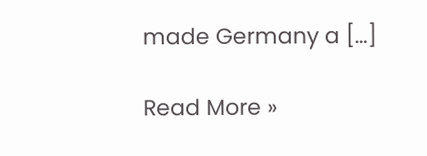made Germany a […]

Read More »